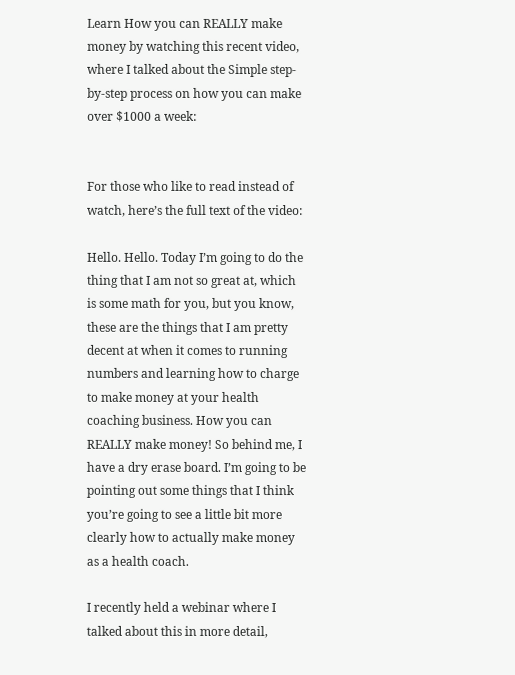Learn How you can REALLY make money by watching this recent video, where I talked about the Simple step-by-step process on how you can make over $1000 a week:


For those who like to read instead of watch, here’s the full text of the video:

Hello. Hello. Today I’m going to do the thing that I am not so great at, which is some math for you, but you know, these are the things that I am pretty decent at when it comes to running numbers and learning how to charge to make money at your health coaching business. How you can REALLY make money! So behind me, I have a dry erase board. I’m going to be pointing out some things that I think you’re going to see a little bit more clearly how to actually make money as a health coach.

I recently held a webinar where I talked about this in more detail,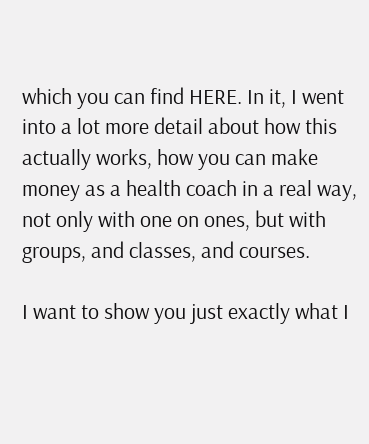which you can find HERE. In it, I went into a lot more detail about how this actually works, how you can make money as a health coach in a real way, not only with one on ones, but with groups, and classes, and courses.

I want to show you just exactly what I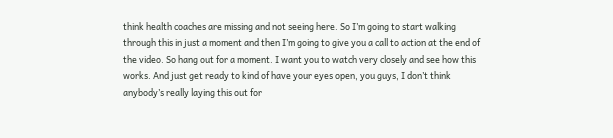think health coaches are missing and not seeing here. So I’m going to start walking through this in just a moment and then I’m going to give you a call to action at the end of the video. So hang out for a moment. I want you to watch very closely and see how this works. And just get ready to kind of have your eyes open, you guys, I don’t think anybody’s really laying this out for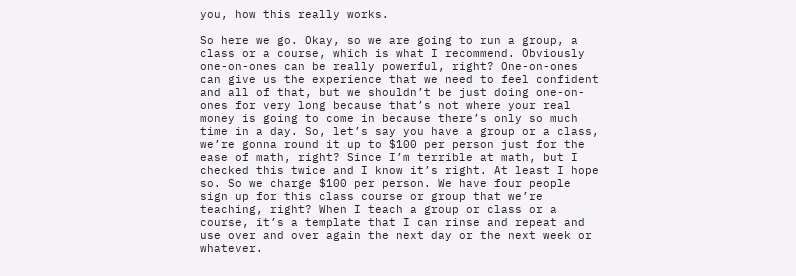you, how this really works.

So here we go. Okay, so we are going to run a group, a class or a course, which is what I recommend. Obviously one-on-ones can be really powerful, right? One-on-ones can give us the experience that we need to feel confident and all of that, but we shouldn’t be just doing one-on-ones for very long because that’s not where your real money is going to come in because there’s only so much time in a day. So, let’s say you have a group or a class, we’re gonna round it up to $100 per person just for the ease of math, right? Since I’m terrible at math, but I checked this twice and I know it’s right. At least I hope so. So we charge $100 per person. We have four people sign up for this class course or group that we’re teaching, right? When I teach a group or class or a course, it’s a template that I can rinse and repeat and use over and over again the next day or the next week or whatever.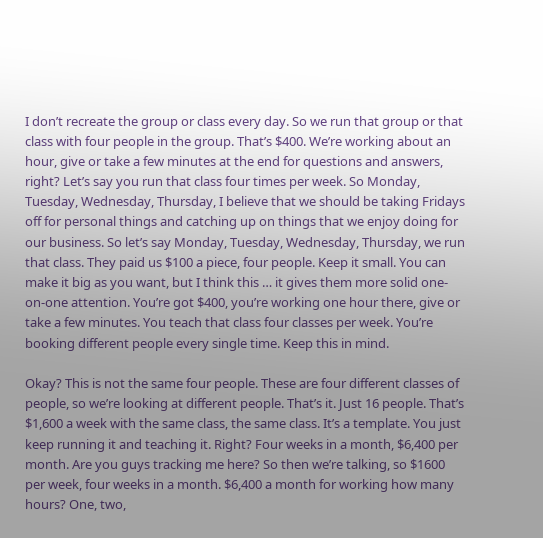I don’t recreate the group or class every day. So we run that group or that class with four people in the group. That’s $400. We’re working about an hour, give or take a few minutes at the end for questions and answers, right? Let’s say you run that class four times per week. So Monday, Tuesday, Wednesday, Thursday, I believe that we should be taking Fridays off for personal things and catching up on things that we enjoy doing for our business. So let’s say Monday, Tuesday, Wednesday, Thursday, we run that class. They paid us $100 a piece, four people. Keep it small. You can make it big as you want, but I think this … it gives them more solid one-on-one attention. You’re got $400, you’re working one hour there, give or take a few minutes. You teach that class four classes per week. You’re booking different people every single time. Keep this in mind.

Okay? This is not the same four people. These are four different classes of people, so we’re looking at different people. That’s it. Just 16 people. That’s $1,600 a week with the same class, the same class. It’s a template. You just keep running it and teaching it. Right? Four weeks in a month, $6,400 per month. Are you guys tracking me here? So then we’re talking, so $1600 per week, four weeks in a month. $6,400 a month for working how many hours? One, two,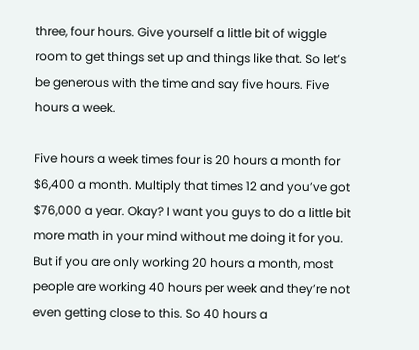three, four hours. Give yourself a little bit of wiggle room to get things set up and things like that. So let’s be generous with the time and say five hours. Five hours a week.

Five hours a week times four is 20 hours a month for $6,400 a month. Multiply that times 12 and you’ve got $76,000 a year. Okay? I want you guys to do a little bit more math in your mind without me doing it for you. But if you are only working 20 hours a month, most people are working 40 hours per week and they’re not even getting close to this. So 40 hours a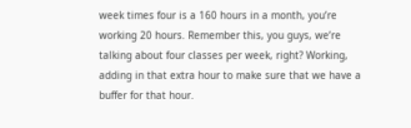week times four is a 160 hours in a month, you’re working 20 hours. Remember this, you guys, we’re talking about four classes per week, right? Working, adding in that extra hour to make sure that we have a buffer for that hour.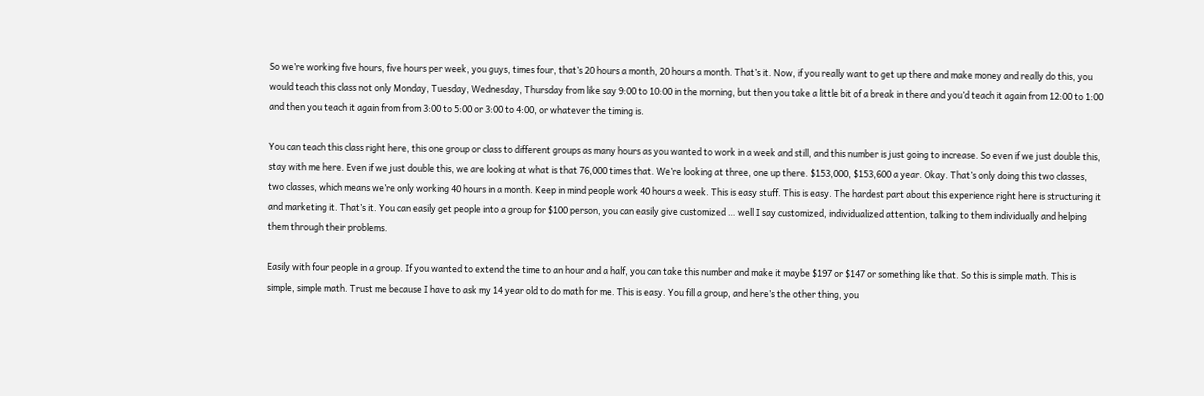So we’re working five hours, five hours per week, you guys, times four, that’s 20 hours a month, 20 hours a month. That’s it. Now, if you really want to get up there and make money and really do this, you would teach this class not only Monday, Tuesday, Wednesday, Thursday from like say 9:00 to 10:00 in the morning, but then you take a little bit of a break in there and you’d teach it again from 12:00 to 1:00 and then you teach it again from from 3:00 to 5:00 or 3:00 to 4:00, or whatever the timing is.

You can teach this class right here, this one group or class to different groups as many hours as you wanted to work in a week and still, and this number is just going to increase. So even if we just double this, stay with me here. Even if we just double this, we are looking at what is that 76,000 times that. We’re looking at three, one up there. $153,000, $153,600 a year. Okay. That’s only doing this two classes, two classes, which means we’re only working 40 hours in a month. Keep in mind people work 40 hours a week. This is easy stuff. This is easy. The hardest part about this experience right here is structuring it and marketing it. That’s it. You can easily get people into a group for $100 person, you can easily give customized … well I say customized, individualized attention, talking to them individually and helping them through their problems.

Easily with four people in a group. If you wanted to extend the time to an hour and a half, you can take this number and make it maybe $197 or $147 or something like that. So this is simple math. This is simple, simple math. Trust me because I have to ask my 14 year old to do math for me. This is easy. You fill a group, and here’s the other thing, you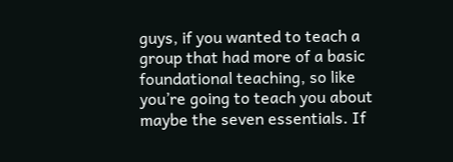guys, if you wanted to teach a group that had more of a basic foundational teaching, so like you’re going to teach you about maybe the seven essentials. If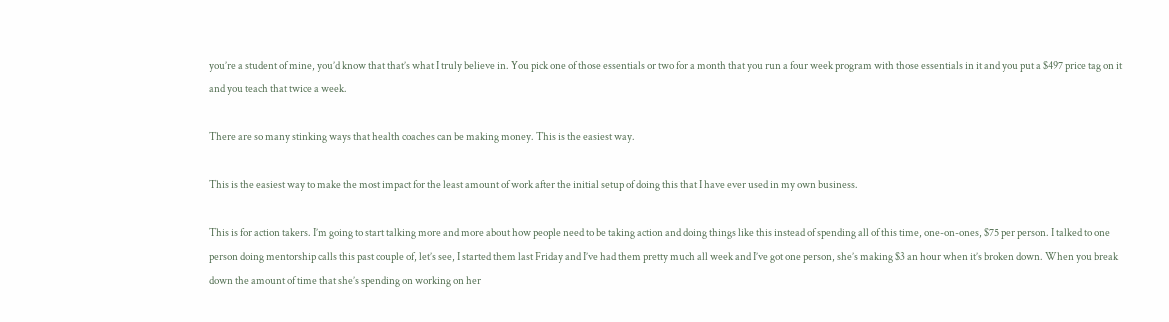you’re a student of mine, you’d know that that’s what I truly believe in. You pick one of those essentials or two for a month that you run a four week program with those essentials in it and you put a $497 price tag on it and you teach that twice a week.

There are so many stinking ways that health coaches can be making money. This is the easiest way.

This is the easiest way to make the most impact for the least amount of work after the initial setup of doing this that I have ever used in my own business.

This is for action takers. I’m going to start talking more and more about how people need to be taking action and doing things like this instead of spending all of this time, one-on-ones, $75 per person. I talked to one person doing mentorship calls this past couple of, let’s see, I started them last Friday and I’ve had them pretty much all week and I’ve got one person, she’s making $3 an hour when it’s broken down. When you break down the amount of time that she’s spending on working on her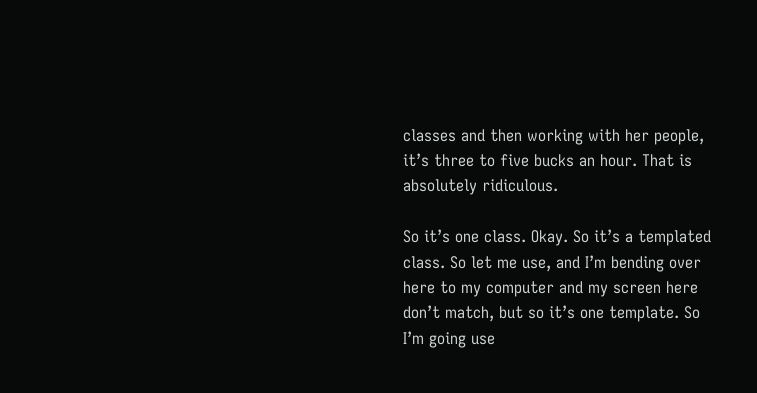classes and then working with her people, it’s three to five bucks an hour. That is absolutely ridiculous.

So it’s one class. Okay. So it’s a templated class. So let me use, and I’m bending over here to my computer and my screen here don’t match, but so it’s one template. So I’m going use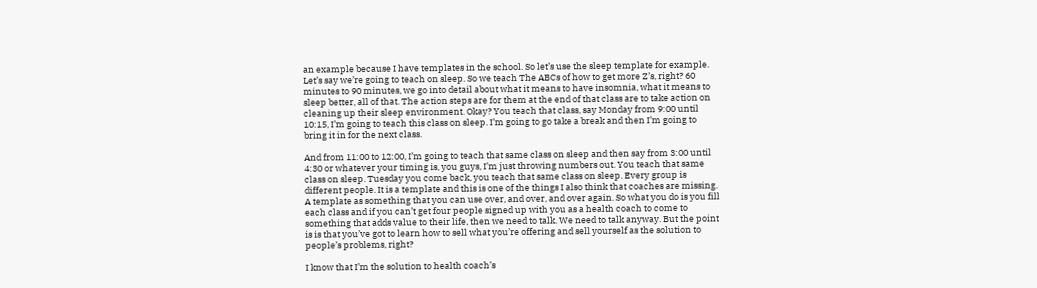an example because I have templates in the school. So let’s use the sleep template for example. Let’s say we’re going to teach on sleep. So we teach The ABCs of how to get more Z’s, right? 60 minutes to 90 minutes, we go into detail about what it means to have insomnia, what it means to sleep better, all of that. The action steps are for them at the end of that class are to take action on cleaning up their sleep environment. Okay? You teach that class, say Monday from 9:00 until 10:15, I’m going to teach this class on sleep. I’m going to go take a break and then I’m going to bring it in for the next class.

And from 11:00 to 12:00, I’m going to teach that same class on sleep and then say from 3:00 until 4:30 or whatever your timing is, you guys, I’m just throwing numbers out. You teach that same class on sleep. Tuesday you come back, you teach that same class on sleep. Every group is different people. It is a template and this is one of the things I also think that coaches are missing. A template as something that you can use over, and over, and over again. So what you do is you fill each class and if you can’t get four people signed up with you as a health coach to come to something that adds value to their life, then we need to talk. We need to talk anyway. But the point is is that you’ve got to learn how to sell what you’re offering and sell yourself as the solution to people’s problems, right?

I know that I’m the solution to health coach’s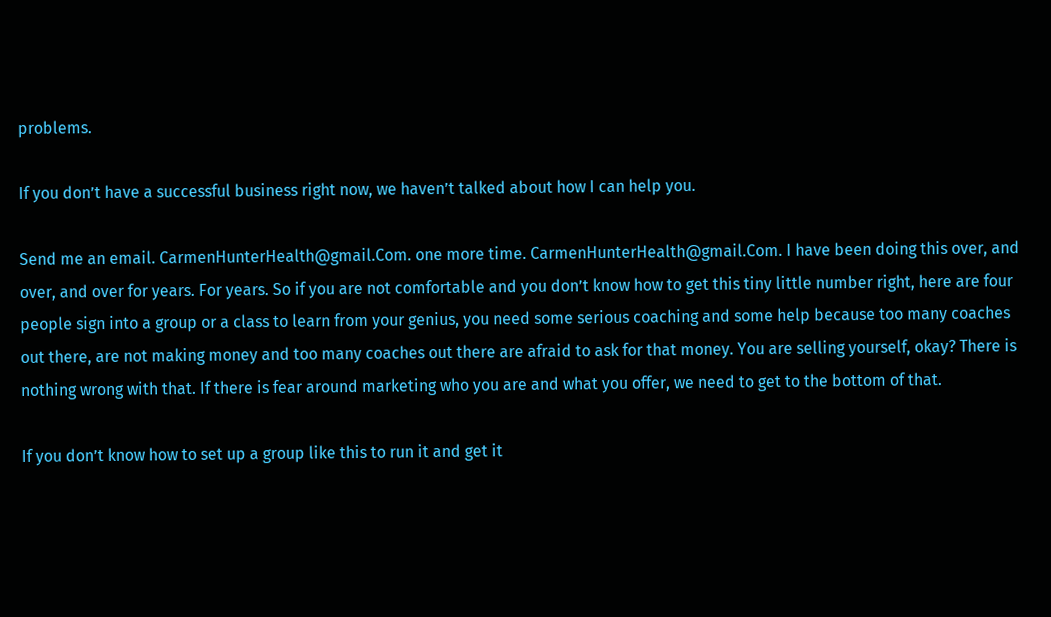problems.

If you don’t have a successful business right now, we haven’t talked about how I can help you.

Send me an email. CarmenHunterHealth@gmail.Com. one more time. CarmenHunterHealth@gmail.Com. I have been doing this over, and over, and over for years. For years. So if you are not comfortable and you don’t know how to get this tiny little number right, here are four people sign into a group or a class to learn from your genius, you need some serious coaching and some help because too many coaches out there, are not making money and too many coaches out there are afraid to ask for that money. You are selling yourself, okay? There is nothing wrong with that. If there is fear around marketing who you are and what you offer, we need to get to the bottom of that.

If you don’t know how to set up a group like this to run it and get it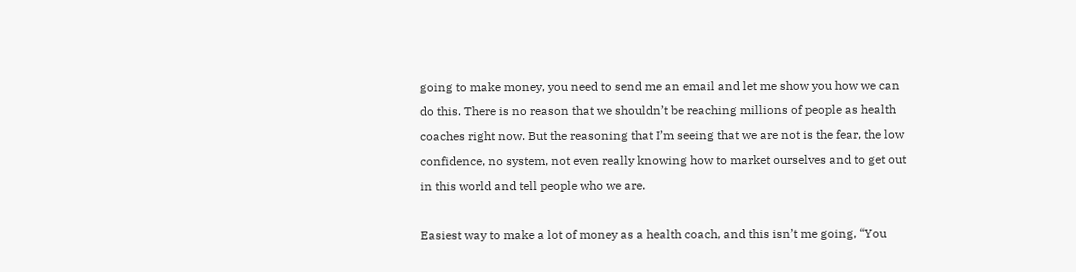going to make money, you need to send me an email and let me show you how we can do this. There is no reason that we shouldn’t be reaching millions of people as health coaches right now. But the reasoning that I’m seeing that we are not is the fear, the low confidence, no system, not even really knowing how to market ourselves and to get out in this world and tell people who we are.

Easiest way to make a lot of money as a health coach, and this isn’t me going, “You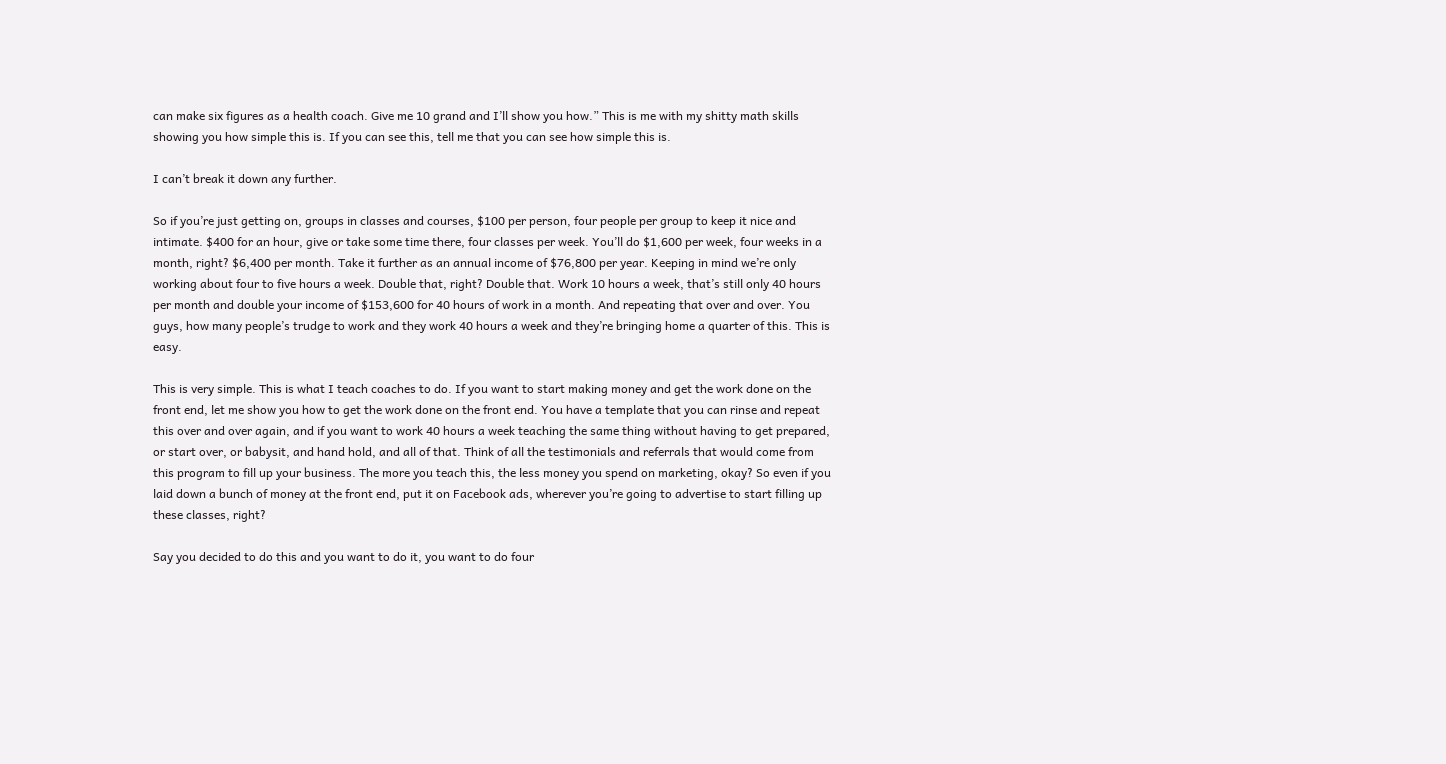can make six figures as a health coach. Give me 10 grand and I’ll show you how.” This is me with my shitty math skills showing you how simple this is. If you can see this, tell me that you can see how simple this is.

I can’t break it down any further.

So if you’re just getting on, groups in classes and courses, $100 per person, four people per group to keep it nice and intimate. $400 for an hour, give or take some time there, four classes per week. You’ll do $1,600 per week, four weeks in a month, right? $6,400 per month. Take it further as an annual income of $76,800 per year. Keeping in mind we’re only working about four to five hours a week. Double that, right? Double that. Work 10 hours a week, that’s still only 40 hours per month and double your income of $153,600 for 40 hours of work in a month. And repeating that over and over. You guys, how many people’s trudge to work and they work 40 hours a week and they’re bringing home a quarter of this. This is easy.

This is very simple. This is what I teach coaches to do. If you want to start making money and get the work done on the front end, let me show you how to get the work done on the front end. You have a template that you can rinse and repeat this over and over again, and if you want to work 40 hours a week teaching the same thing without having to get prepared, or start over, or babysit, and hand hold, and all of that. Think of all the testimonials and referrals that would come from this program to fill up your business. The more you teach this, the less money you spend on marketing, okay? So even if you laid down a bunch of money at the front end, put it on Facebook ads, wherever you’re going to advertise to start filling up these classes, right?

Say you decided to do this and you want to do it, you want to do four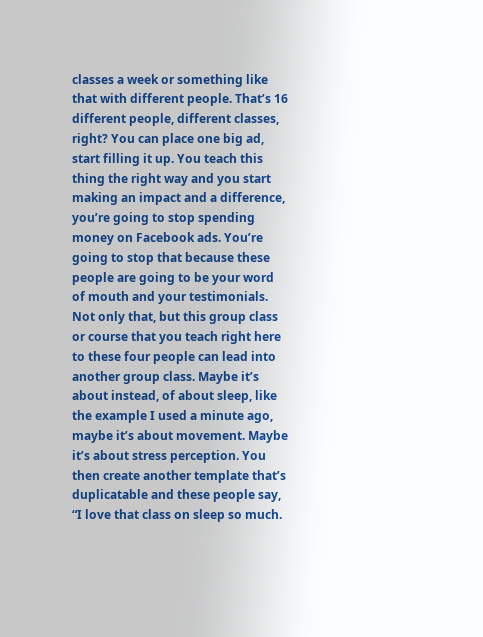classes a week or something like that with different people. That’s 16 different people, different classes, right? You can place one big ad, start filling it up. You teach this thing the right way and you start making an impact and a difference, you’re going to stop spending money on Facebook ads. You’re going to stop that because these people are going to be your word of mouth and your testimonials. Not only that, but this group class or course that you teach right here to these four people can lead into another group class. Maybe it’s about instead, of about sleep, like the example I used a minute ago, maybe it’s about movement. Maybe it’s about stress perception. You then create another template that’s duplicatable and these people say, “I love that class on sleep so much.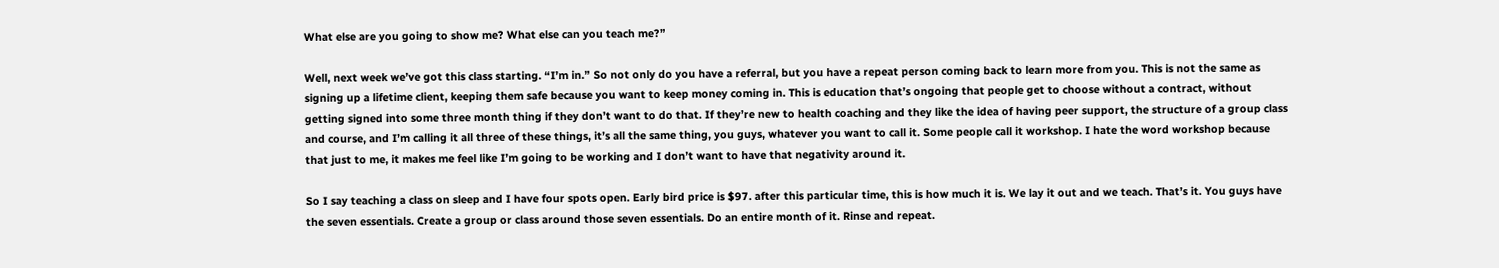What else are you going to show me? What else can you teach me?”

Well, next week we’ve got this class starting. “I’m in.” So not only do you have a referral, but you have a repeat person coming back to learn more from you. This is not the same as signing up a lifetime client, keeping them safe because you want to keep money coming in. This is education that’s ongoing that people get to choose without a contract, without getting signed into some three month thing if they don’t want to do that. If they’re new to health coaching and they like the idea of having peer support, the structure of a group class and course, and I’m calling it all three of these things, it’s all the same thing, you guys, whatever you want to call it. Some people call it workshop. I hate the word workshop because that just to me, it makes me feel like I’m going to be working and I don’t want to have that negativity around it.

So I say teaching a class on sleep and I have four spots open. Early bird price is $97. after this particular time, this is how much it is. We lay it out and we teach. That’s it. You guys have the seven essentials. Create a group or class around those seven essentials. Do an entire month of it. Rinse and repeat.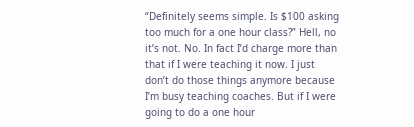“Definitely seems simple. Is $100 asking too much for a one hour class?” Hell, no it’s not. No. In fact I’d charge more than that if I were teaching it now. I just don’t do those things anymore because I’m busy teaching coaches. But if I were going to do a one hour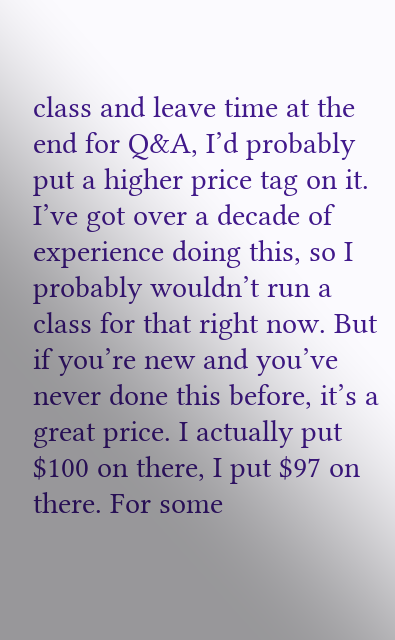class and leave time at the end for Q&A, I’d probably put a higher price tag on it. I’ve got over a decade of experience doing this, so I probably wouldn’t run a class for that right now. But if you’re new and you’ve never done this before, it’s a great price. I actually put $100 on there, I put $97 on there. For some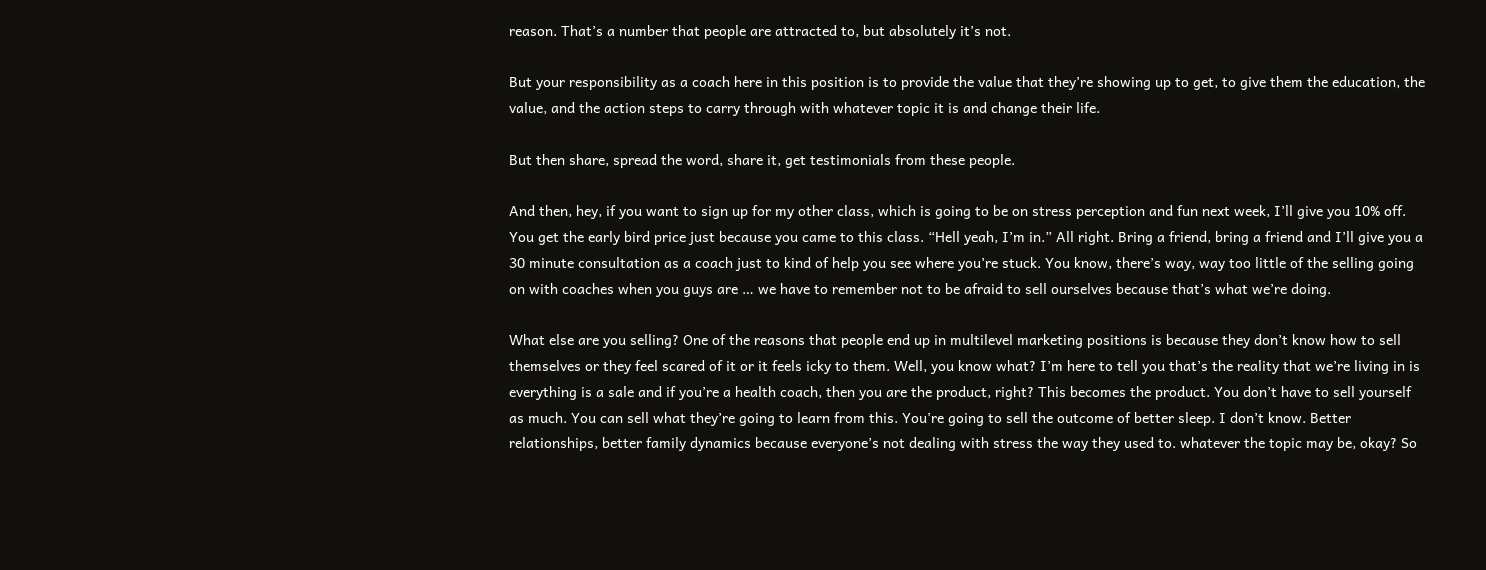reason. That’s a number that people are attracted to, but absolutely it’s not.

But your responsibility as a coach here in this position is to provide the value that they’re showing up to get, to give them the education, the value, and the action steps to carry through with whatever topic it is and change their life.

But then share, spread the word, share it, get testimonials from these people.

And then, hey, if you want to sign up for my other class, which is going to be on stress perception and fun next week, I’ll give you 10% off. You get the early bird price just because you came to this class. “Hell yeah, I’m in.” All right. Bring a friend, bring a friend and I’ll give you a 30 minute consultation as a coach just to kind of help you see where you’re stuck. You know, there’s way, way too little of the selling going on with coaches when you guys are … we have to remember not to be afraid to sell ourselves because that’s what we’re doing.

What else are you selling? One of the reasons that people end up in multilevel marketing positions is because they don’t know how to sell themselves or they feel scared of it or it feels icky to them. Well, you know what? I’m here to tell you that’s the reality that we’re living in is everything is a sale and if you’re a health coach, then you are the product, right? This becomes the product. You don’t have to sell yourself as much. You can sell what they’re going to learn from this. You’re going to sell the outcome of better sleep. I don’t know. Better relationships, better family dynamics because everyone’s not dealing with stress the way they used to. whatever the topic may be, okay? So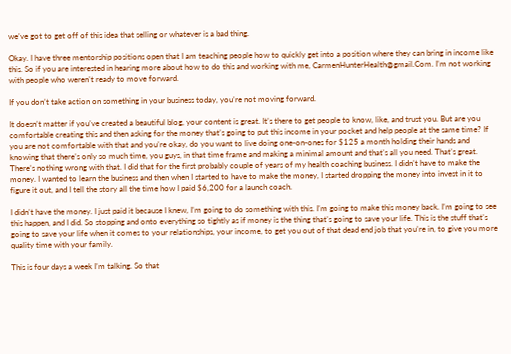we’ve got to get off of this idea that selling or whatever is a bad thing.

Okay. I have three mentorship positions open that I am teaching people how to quickly get into a position where they can bring in income like this. So if you are interested in hearing more about how to do this and working with me, CarmenHunterHealth@gmail.Com. I’m not working with people who weren’t ready to move forward.

If you don’t take action on something in your business today, you’re not moving forward.

It doesn’t matter if you’ve created a beautiful blog, your content is great. It’s there to get people to know, like, and trust you. But are you comfortable creating this and then asking for the money that’s going to put this income in your pocket and help people at the same time? If you are not comfortable with that and you’re okay, do you want to live doing one-on-ones for $125 a month holding their hands and knowing that there’s only so much time, you guys, in that time frame and making a minimal amount and that’s all you need. That’s great. There’s nothing wrong with that. I did that for the first probably couple of years of my health coaching business. I didn’t have to make the money. I wanted to learn the business and then when I started to have to make the money, I started dropping the money into invest in it to figure it out, and I tell the story all the time how I paid $6,200 for a launch coach.

I didn’t have the money. I just paid it because I knew, I’m going to do something with this. I’m going to make this money back. I’m going to see this happen, and I did. So stopping and onto everything so tightly as if money is the thing that’s going to save your life. This is the stuff that’s going to save your life when it comes to your relationships, your income, to get you out of that dead end job that you’re in, to give you more quality time with your family.

This is four days a week I’m talking. So that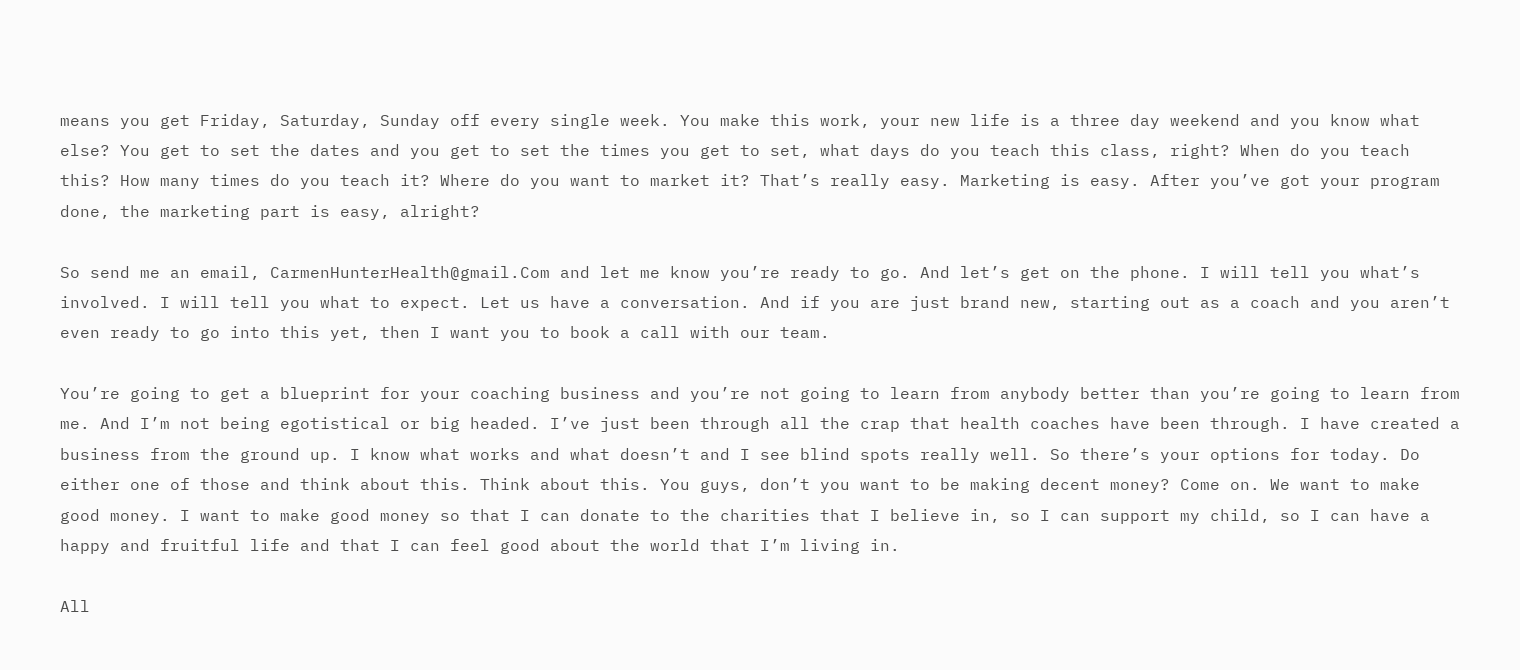means you get Friday, Saturday, Sunday off every single week. You make this work, your new life is a three day weekend and you know what else? You get to set the dates and you get to set the times you get to set, what days do you teach this class, right? When do you teach this? How many times do you teach it? Where do you want to market it? That’s really easy. Marketing is easy. After you’ve got your program done, the marketing part is easy, alright?

So send me an email, CarmenHunterHealth@gmail.Com and let me know you’re ready to go. And let’s get on the phone. I will tell you what’s involved. I will tell you what to expect. Let us have a conversation. And if you are just brand new, starting out as a coach and you aren’t even ready to go into this yet, then I want you to book a call with our team.

You’re going to get a blueprint for your coaching business and you’re not going to learn from anybody better than you’re going to learn from me. And I’m not being egotistical or big headed. I’ve just been through all the crap that health coaches have been through. I have created a business from the ground up. I know what works and what doesn’t and I see blind spots really well. So there’s your options for today. Do either one of those and think about this. Think about this. You guys, don’t you want to be making decent money? Come on. We want to make good money. I want to make good money so that I can donate to the charities that I believe in, so I can support my child, so I can have a happy and fruitful life and that I can feel good about the world that I’m living in.

All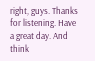right, guys. Thanks for listening. Have a great day. And think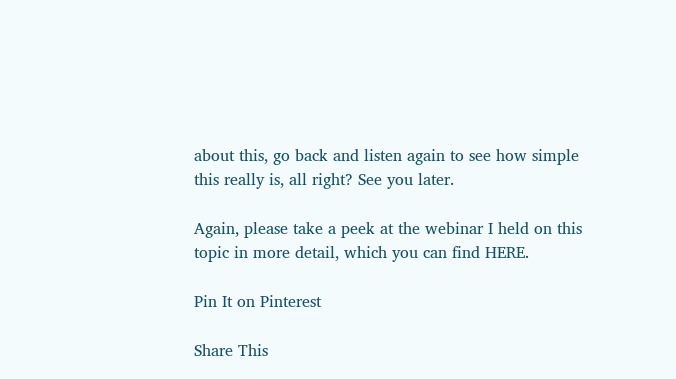about this, go back and listen again to see how simple this really is, all right? See you later.

Again, please take a peek at the webinar I held on this topic in more detail, which you can find HERE.

Pin It on Pinterest

Share This